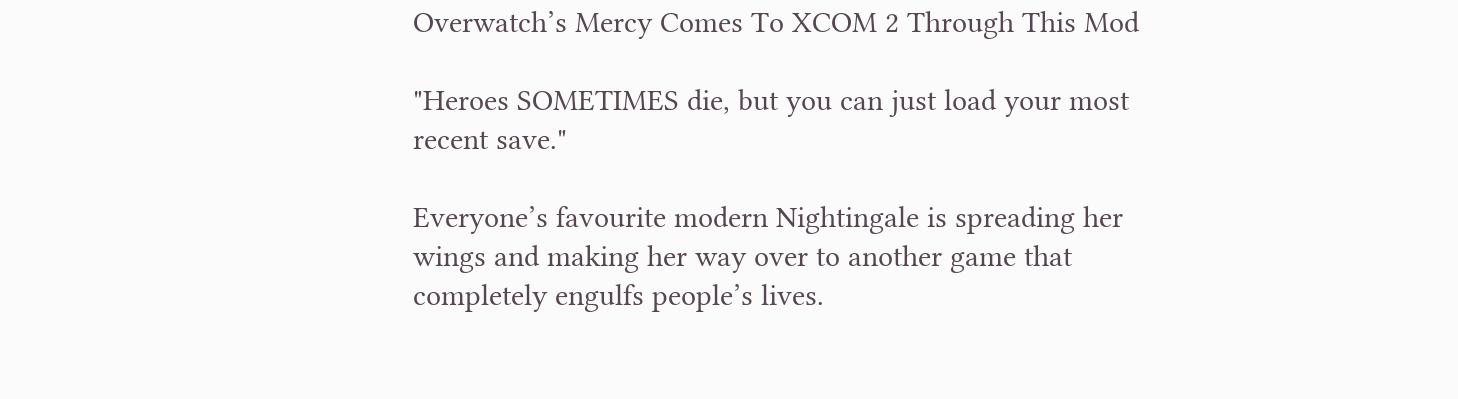Overwatch’s Mercy Comes To XCOM 2 Through This Mod

"Heroes SOMETIMES die, but you can just load your most recent save."

Everyone’s favourite modern Nightingale is spreading her wings and making her way over to another game that completely engulfs people’s lives.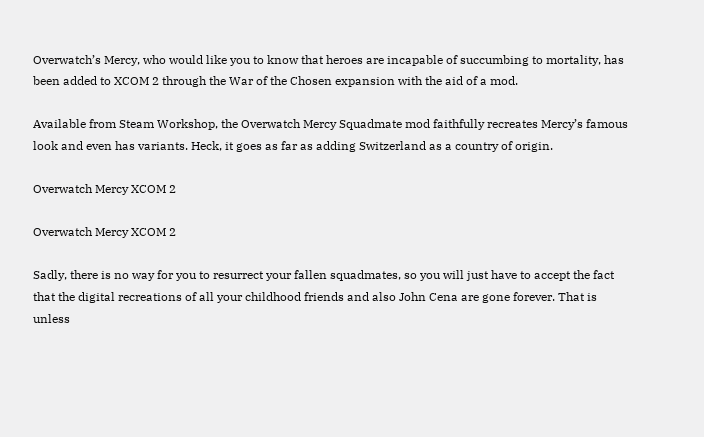Overwatch’s Mercy, who would like you to know that heroes are incapable of succumbing to mortality, has been added to XCOM 2 through the War of the Chosen expansion with the aid of a mod.

Available from Steam Workshop, the Overwatch Mercy Squadmate mod faithfully recreates Mercy’s famous look and even has variants. Heck, it goes as far as adding Switzerland as a country of origin.

Overwatch Mercy XCOM 2

Overwatch Mercy XCOM 2

Sadly, there is no way for you to resurrect your fallen squadmates, so you will just have to accept the fact that the digital recreations of all your childhood friends and also John Cena are gone forever. That is unless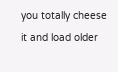you totally cheese it and load older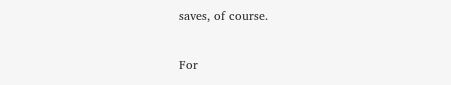saves, of course.

For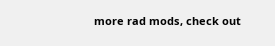more rad mods, check out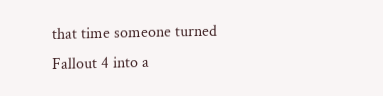that time someone turned Fallout 4 into a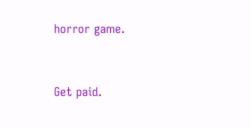horror game.


Get paid.